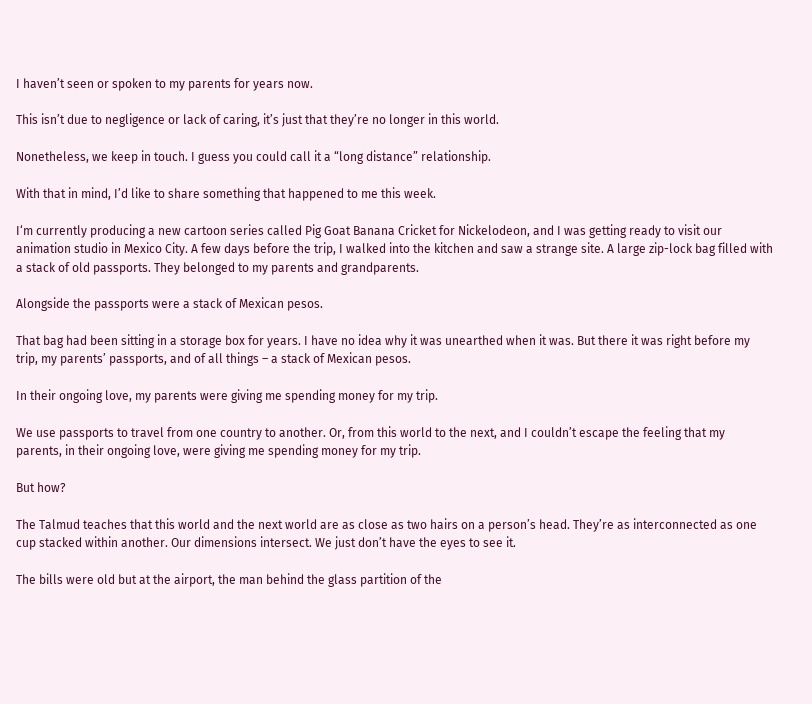I haven’t seen or spoken to my parents for years now.

This isn’t due to negligence or lack of caring, it’s just that they’re no longer in this world.

Nonetheless, we keep in touch. I guess you could call it a “long distance” relationship.

With that in mind, I’d like to share something that happened to me this week.

I‘m currently producing a new cartoon series called Pig Goat Banana Cricket for Nickelodeon, and I was getting ready to visit our animation studio in Mexico City. A few days before the trip, I walked into the kitchen and saw a strange site. A large zip-lock bag filled with a stack of old passports. They belonged to my parents and grandparents.

Alongside the passports were a stack of Mexican pesos.

That bag had been sitting in a storage box for years. I have no idea why it was unearthed when it was. But there it was right before my trip, my parents’ passports, and of all things – a stack of Mexican pesos.

In their ongoing love, my parents were giving me spending money for my trip.

We use passports to travel from one country to another. Or, from this world to the next, and I couldn’t escape the feeling that my parents, in their ongoing love, were giving me spending money for my trip.

But how?

The Talmud teaches that this world and the next world are as close as two hairs on a person’s head. They’re as interconnected as one cup stacked within another. Our dimensions intersect. We just don’t have the eyes to see it.

The bills were old but at the airport, the man behind the glass partition of the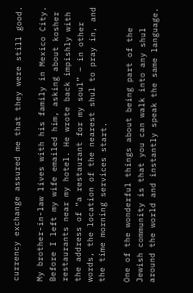currency exchange assured me that they were still good.

My brother-in-law lives with his family in Mexico City. Before I left my wife emailed him, asking about kosher restaurants near my hotel. He wrote back impishly with the address of “a restaurant for my soul” – in other words, the location of the nearest shul to pray in, and the time morning services start.

One of the wonderful things about being part of the Jewish community is that you can walk into any shul around the world and instantly speak the same language.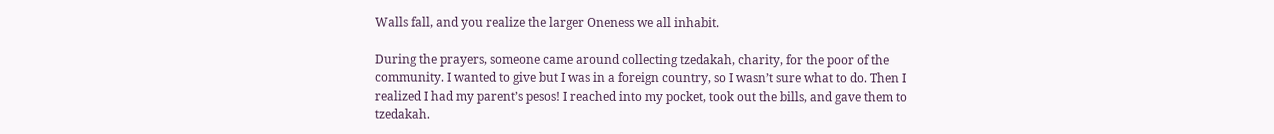Walls fall, and you realize the larger Oneness we all inhabit.

During the prayers, someone came around collecting tzedakah, charity, for the poor of the community. I wanted to give but I was in a foreign country, so I wasn’t sure what to do. Then I realized I had my parent’s pesos! I reached into my pocket, took out the bills, and gave them to tzedakah.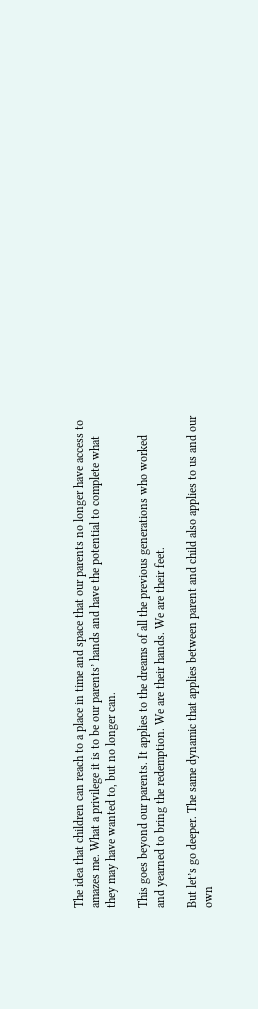The idea that children can reach to a place in time and space that our parents no longer have access to amazes me. What a privilege it is to be our parents’ hands and have the potential to complete what they may have wanted to, but no longer can.

This goes beyond our parents. It applies to the dreams of all the previous generations who worked and yearned to bring the redemption. We are their hands. We are their feet.

But let’s go deeper. The same dynamic that applies between parent and child also applies to us and our own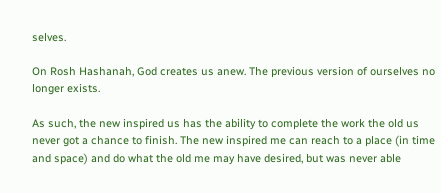selves.

On Rosh Hashanah, God creates us anew. The previous version of ourselves no longer exists.

As such, the new inspired us has the ability to complete the work the old us never got a chance to finish. The new inspired me can reach to a place (in time and space) and do what the old me may have desired, but was never able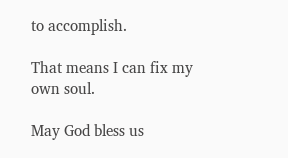to accomplish.

That means I can fix my own soul.

May God bless us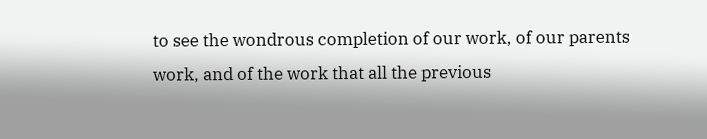to see the wondrous completion of our work, of our parents work, and of the work that all the previous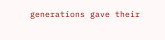generations gave their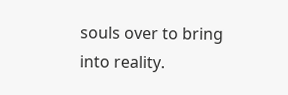souls over to bring into reality.